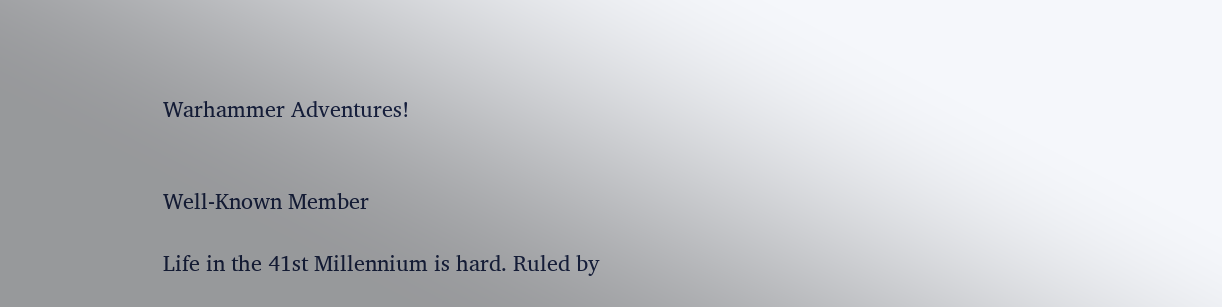Warhammer Adventures!


Well-Known Member

Life in the 41st Millennium is hard. Ruled by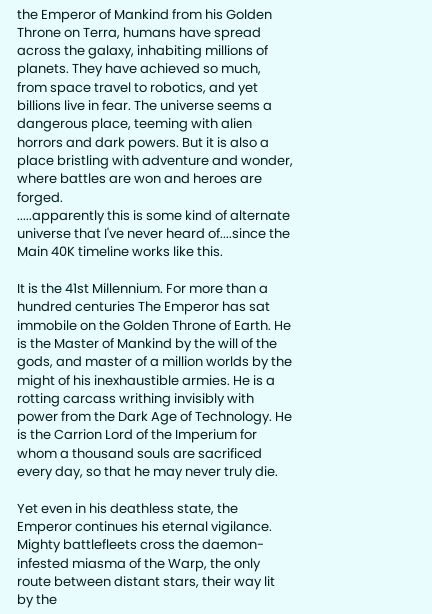the Emperor of Mankind from his Golden Throne on Terra, humans have spread across the galaxy, inhabiting millions of planets. They have achieved so much, from space travel to robotics, and yet billions live in fear. The universe seems a dangerous place, teeming with alien horrors and dark powers. But it is also a place bristling with adventure and wonder, where battles are won and heroes are forged.
.....apparently this is some kind of alternate universe that I've never heard of....since the Main 40K timeline works like this.

It is the 41st Millennium. For more than a hundred centuries The Emperor has sat immobile on the Golden Throne of Earth. He is the Master of Mankind by the will of the gods, and master of a million worlds by the might of his inexhaustible armies. He is a rotting carcass writhing invisibly with power from the Dark Age of Technology. He is the Carrion Lord of the Imperium for whom a thousand souls are sacrificed every day, so that he may never truly die.

Yet even in his deathless state, the Emperor continues his eternal vigilance. Mighty battlefleets cross the daemon-infested miasma of the Warp, the only route between distant stars, their way lit by the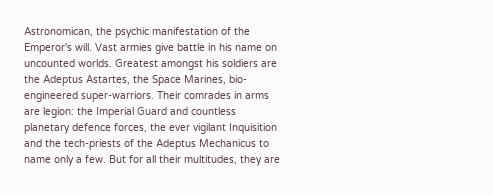Astronomican, the psychic manifestation of the Emperor's will. Vast armies give battle in his name on uncounted worlds. Greatest amongst his soldiers are the Adeptus Astartes, the Space Marines, bio-engineered super-warriors. Their comrades in arms are legion: the Imperial Guard and countless planetary defence forces, the ever vigilant Inquisition and the tech-priests of the Adeptus Mechanicus to name only a few. But for all their multitudes, they are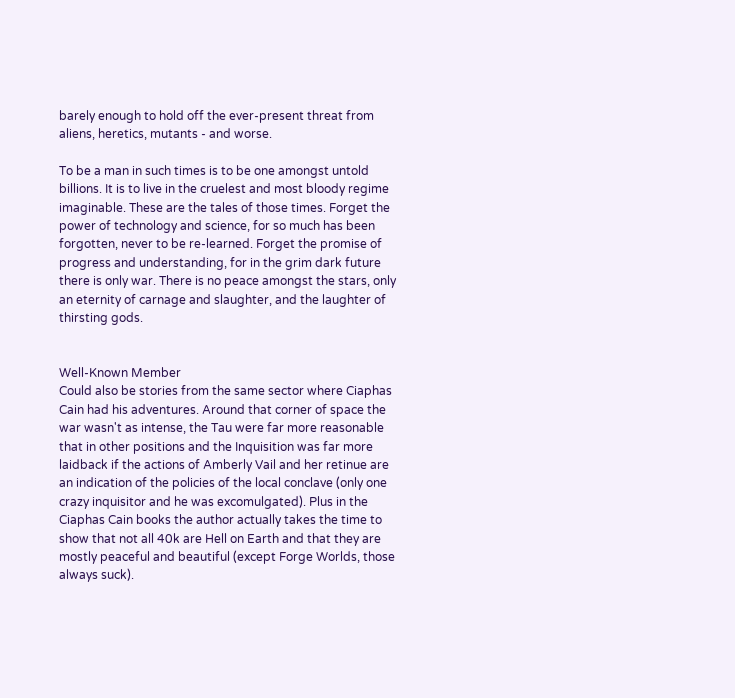barely enough to hold off the ever-present threat from aliens, heretics, mutants - and worse.

To be a man in such times is to be one amongst untold billions. It is to live in the cruelest and most bloody regime imaginable. These are the tales of those times. Forget the power of technology and science, for so much has been forgotten, never to be re-learned. Forget the promise of progress and understanding, for in the grim dark future there is only war. There is no peace amongst the stars, only an eternity of carnage and slaughter, and the laughter of thirsting gods.


Well-Known Member
Could also be stories from the same sector where Ciaphas Cain had his adventures. Around that corner of space the war wasn't as intense, the Tau were far more reasonable that in other positions and the Inquisition was far more laidback if the actions of Amberly Vail and her retinue are an indication of the policies of the local conclave (only one crazy inquisitor and he was excomulgated). Plus in the Ciaphas Cain books the author actually takes the time to show that not all 40k are Hell on Earth and that they are mostly peaceful and beautiful (except Forge Worlds, those always suck).